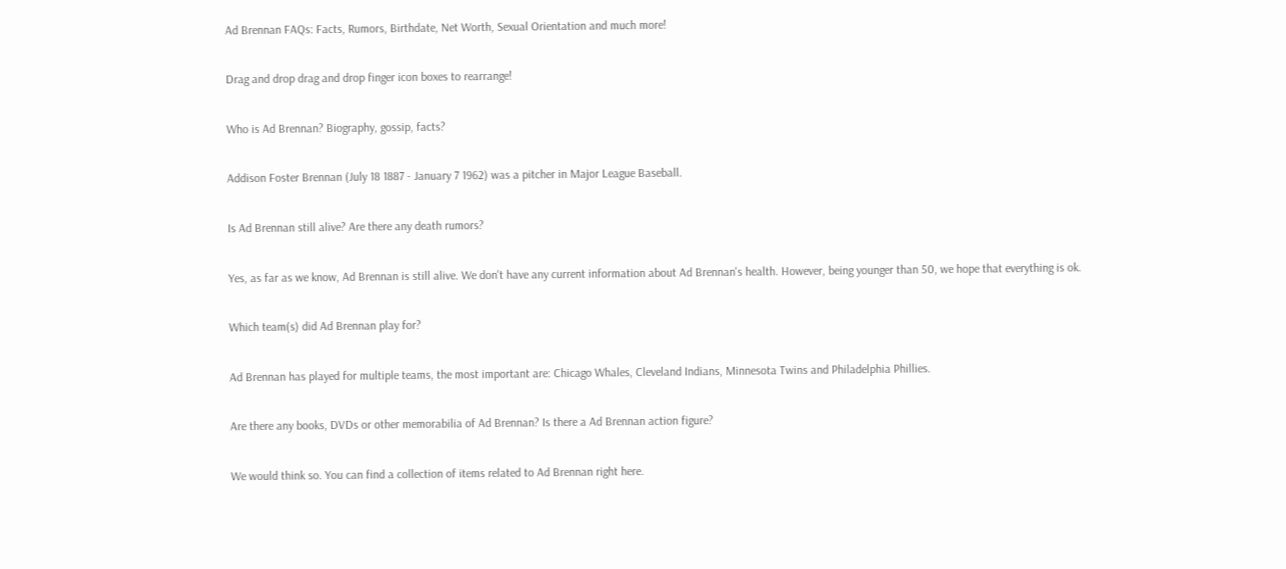Ad Brennan FAQs: Facts, Rumors, Birthdate, Net Worth, Sexual Orientation and much more!

Drag and drop drag and drop finger icon boxes to rearrange!

Who is Ad Brennan? Biography, gossip, facts?

Addison Foster Brennan (July 18 1887 - January 7 1962) was a pitcher in Major League Baseball.

Is Ad Brennan still alive? Are there any death rumors?

Yes, as far as we know, Ad Brennan is still alive. We don't have any current information about Ad Brennan's health. However, being younger than 50, we hope that everything is ok.

Which team(s) did Ad Brennan play for?

Ad Brennan has played for multiple teams, the most important are: Chicago Whales, Cleveland Indians, Minnesota Twins and Philadelphia Phillies.

Are there any books, DVDs or other memorabilia of Ad Brennan? Is there a Ad Brennan action figure?

We would think so. You can find a collection of items related to Ad Brennan right here.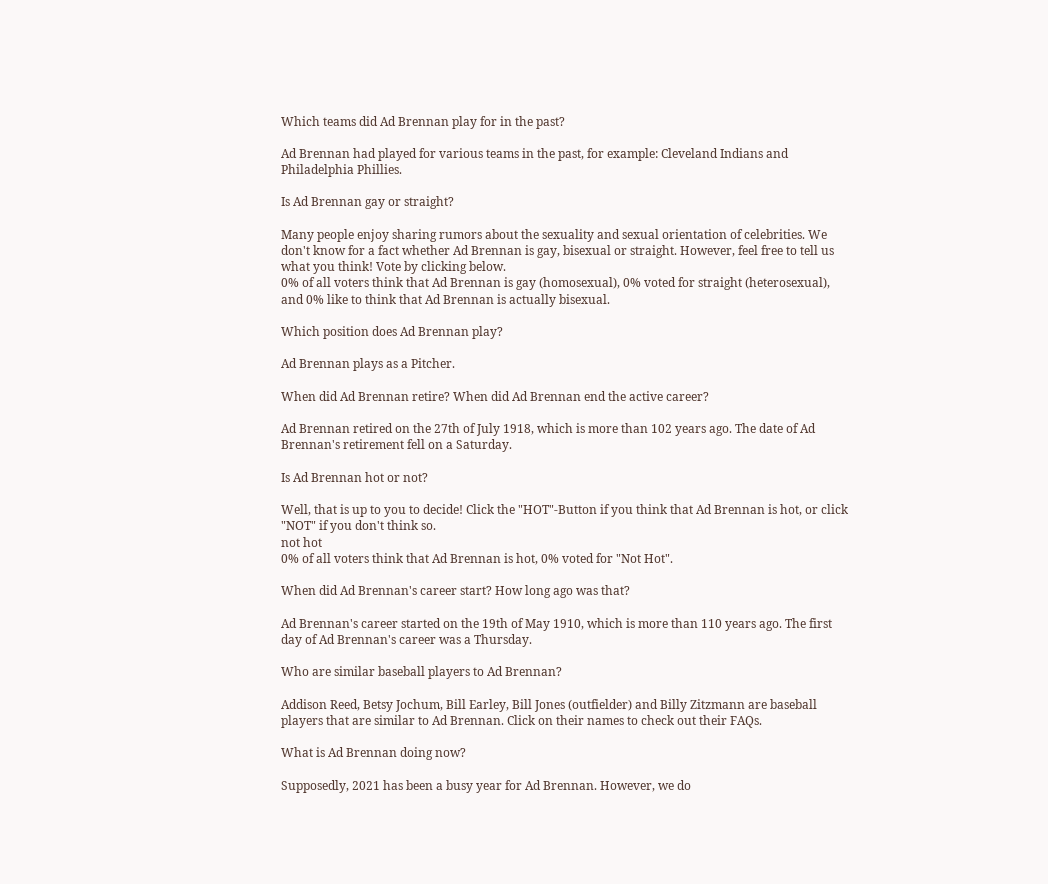Which teams did Ad Brennan play for in the past?

Ad Brennan had played for various teams in the past, for example: Cleveland Indians and Philadelphia Phillies.

Is Ad Brennan gay or straight?

Many people enjoy sharing rumors about the sexuality and sexual orientation of celebrities. We don't know for a fact whether Ad Brennan is gay, bisexual or straight. However, feel free to tell us what you think! Vote by clicking below.
0% of all voters think that Ad Brennan is gay (homosexual), 0% voted for straight (heterosexual), and 0% like to think that Ad Brennan is actually bisexual.

Which position does Ad Brennan play?

Ad Brennan plays as a Pitcher.

When did Ad Brennan retire? When did Ad Brennan end the active career?

Ad Brennan retired on the 27th of July 1918, which is more than 102 years ago. The date of Ad Brennan's retirement fell on a Saturday.

Is Ad Brennan hot or not?

Well, that is up to you to decide! Click the "HOT"-Button if you think that Ad Brennan is hot, or click "NOT" if you don't think so.
not hot
0% of all voters think that Ad Brennan is hot, 0% voted for "Not Hot".

When did Ad Brennan's career start? How long ago was that?

Ad Brennan's career started on the 19th of May 1910, which is more than 110 years ago. The first day of Ad Brennan's career was a Thursday.

Who are similar baseball players to Ad Brennan?

Addison Reed, Betsy Jochum, Bill Earley, Bill Jones (outfielder) and Billy Zitzmann are baseball players that are similar to Ad Brennan. Click on their names to check out their FAQs.

What is Ad Brennan doing now?

Supposedly, 2021 has been a busy year for Ad Brennan. However, we do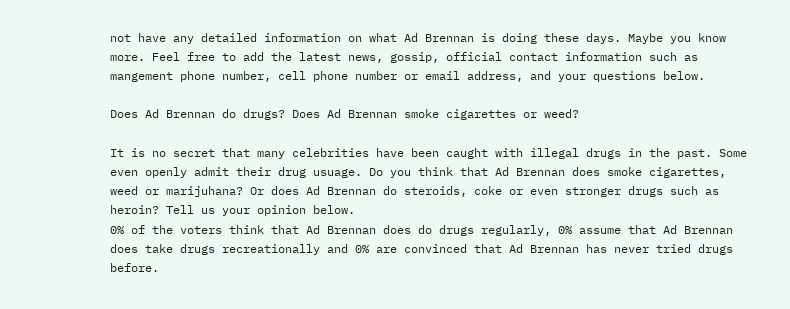not have any detailed information on what Ad Brennan is doing these days. Maybe you know more. Feel free to add the latest news, gossip, official contact information such as mangement phone number, cell phone number or email address, and your questions below.

Does Ad Brennan do drugs? Does Ad Brennan smoke cigarettes or weed?

It is no secret that many celebrities have been caught with illegal drugs in the past. Some even openly admit their drug usuage. Do you think that Ad Brennan does smoke cigarettes, weed or marijuhana? Or does Ad Brennan do steroids, coke or even stronger drugs such as heroin? Tell us your opinion below.
0% of the voters think that Ad Brennan does do drugs regularly, 0% assume that Ad Brennan does take drugs recreationally and 0% are convinced that Ad Brennan has never tried drugs before.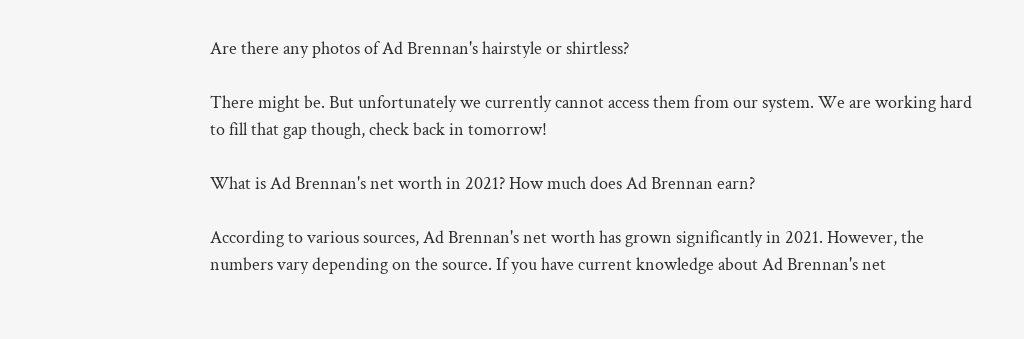Are there any photos of Ad Brennan's hairstyle or shirtless?

There might be. But unfortunately we currently cannot access them from our system. We are working hard to fill that gap though, check back in tomorrow!

What is Ad Brennan's net worth in 2021? How much does Ad Brennan earn?

According to various sources, Ad Brennan's net worth has grown significantly in 2021. However, the numbers vary depending on the source. If you have current knowledge about Ad Brennan's net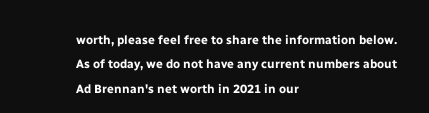worth, please feel free to share the information below.
As of today, we do not have any current numbers about Ad Brennan's net worth in 2021 in our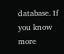database. If you know more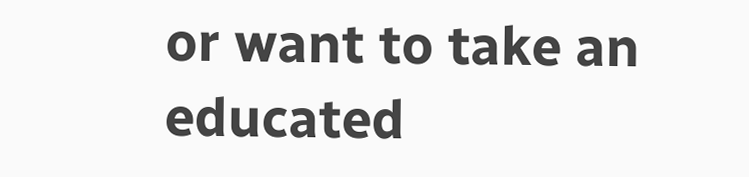or want to take an educated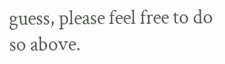guess, please feel free to do so above.